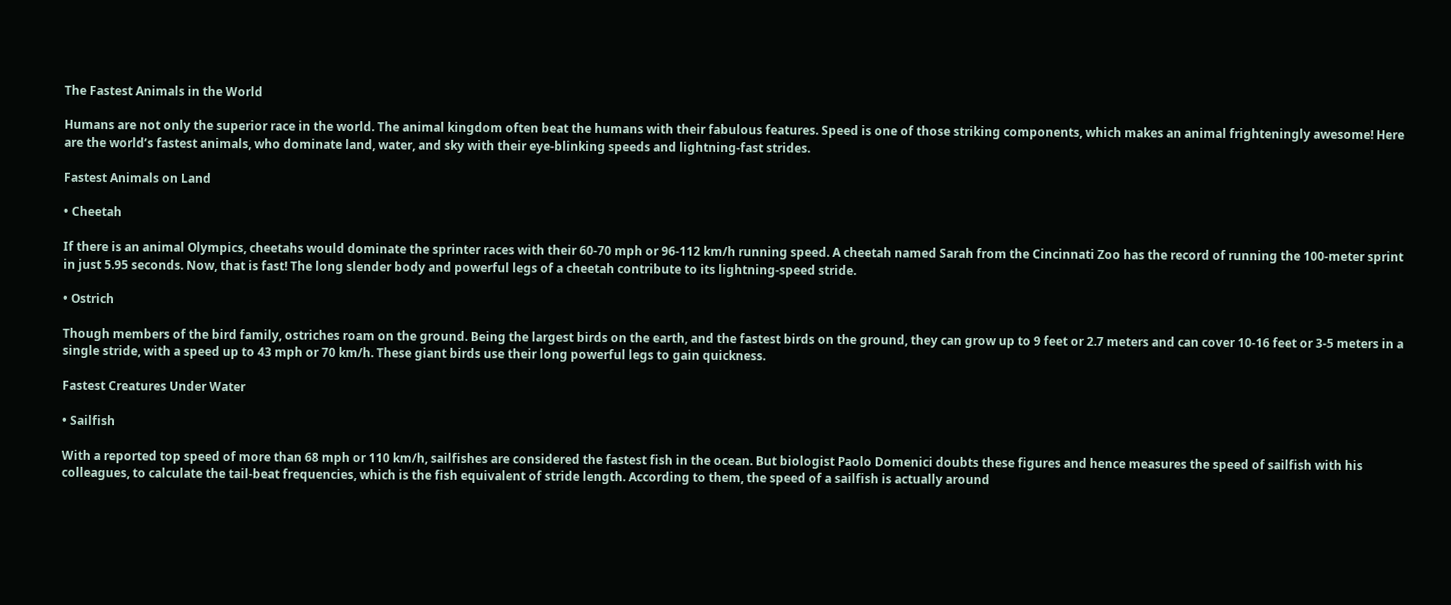The Fastest Animals in the World

Humans are not only the superior race in the world. The animal kingdom often beat the humans with their fabulous features. Speed is one of those striking components, which makes an animal frighteningly awesome! Here are the world’s fastest animals, who dominate land, water, and sky with their eye-blinking speeds and lightning-fast strides.

Fastest Animals on Land

• Cheetah

If there is an animal Olympics, cheetahs would dominate the sprinter races with their 60-70 mph or 96-112 km/h running speed. A cheetah named Sarah from the Cincinnati Zoo has the record of running the 100-meter sprint in just 5.95 seconds. Now, that is fast! The long slender body and powerful legs of a cheetah contribute to its lightning-speed stride.

• Ostrich

Though members of the bird family, ostriches roam on the ground. Being the largest birds on the earth, and the fastest birds on the ground, they can grow up to 9 feet or 2.7 meters and can cover 10-16 feet or 3-5 meters in a single stride, with a speed up to 43 mph or 70 km/h. These giant birds use their long powerful legs to gain quickness.

Fastest Creatures Under Water

• Sailfish

With a reported top speed of more than 68 mph or 110 km/h, sailfishes are considered the fastest fish in the ocean. But biologist Paolo Domenici doubts these figures and hence measures the speed of sailfish with his colleagues, to calculate the tail-beat frequencies, which is the fish equivalent of stride length. According to them, the speed of a sailfish is actually around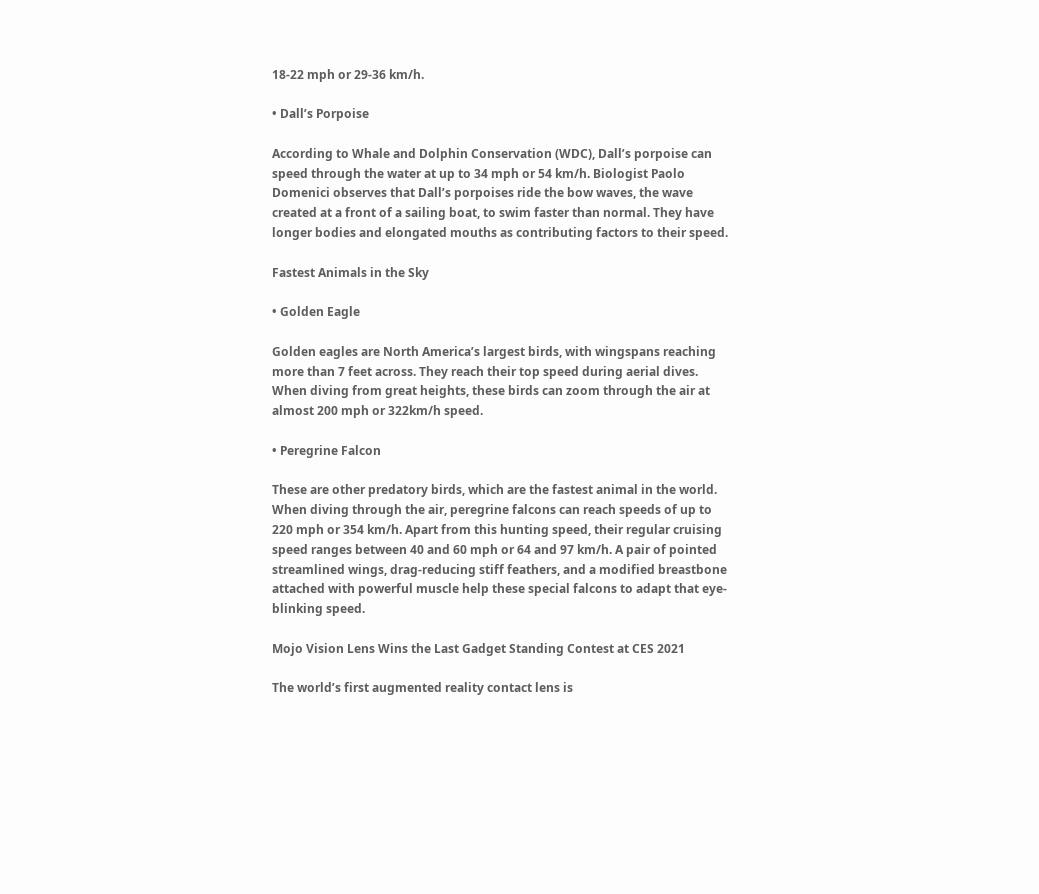18-22 mph or 29-36 km/h.

• Dall’s Porpoise

According to Whale and Dolphin Conservation (WDC), Dall’s porpoise can speed through the water at up to 34 mph or 54 km/h. Biologist Paolo Domenici observes that Dall’s porpoises ride the bow waves, the wave created at a front of a sailing boat, to swim faster than normal. They have longer bodies and elongated mouths as contributing factors to their speed.

Fastest Animals in the Sky

• Golden Eagle

Golden eagles are North America’s largest birds, with wingspans reaching more than 7 feet across. They reach their top speed during aerial dives. When diving from great heights, these birds can zoom through the air at almost 200 mph or 322km/h speed.

• Peregrine Falcon

These are other predatory birds, which are the fastest animal in the world. When diving through the air, peregrine falcons can reach speeds of up to 220 mph or 354 km/h. Apart from this hunting speed, their regular cruising speed ranges between 40 and 60 mph or 64 and 97 km/h. A pair of pointed streamlined wings, drag-reducing stiff feathers, and a modified breastbone attached with powerful muscle help these special falcons to adapt that eye-blinking speed.

Mojo Vision Lens Wins the Last Gadget Standing Contest at CES 2021

The world’s first augmented reality contact lens is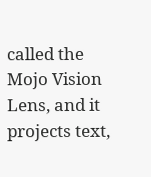called the Mojo Vision Lens, and it projects text,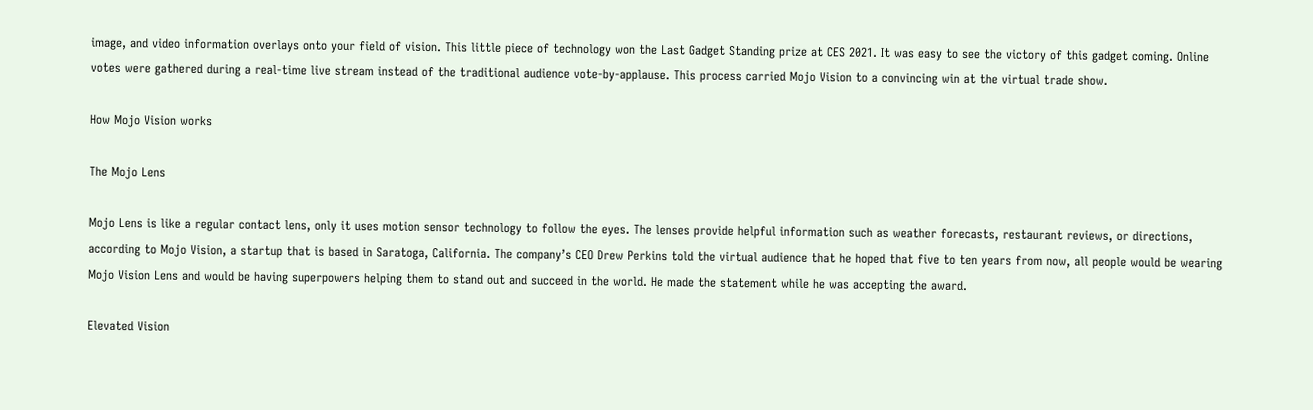image, and video information overlays onto your field of vision. This little piece of technology won the Last Gadget Standing prize at CES 2021. It was easy to see the victory of this gadget coming. Online votes were gathered during a real-time live stream instead of the traditional audience vote-by-applause. This process carried Mojo Vision to a convincing win at the virtual trade show.

How Mojo Vision works

The Mojo Lens

Mojo Lens is like a regular contact lens, only it uses motion sensor technology to follow the eyes. The lenses provide helpful information such as weather forecasts, restaurant reviews, or directions, according to Mojo Vision, a startup that is based in Saratoga, California. The company’s CEO Drew Perkins told the virtual audience that he hoped that five to ten years from now, all people would be wearing Mojo Vision Lens and would be having superpowers helping them to stand out and succeed in the world. He made the statement while he was accepting the award.

Elevated Vision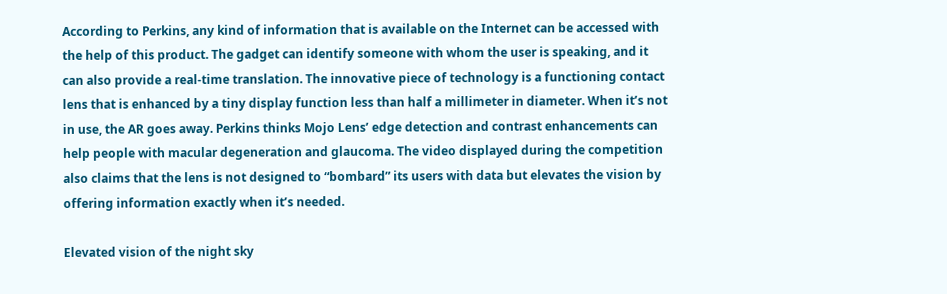According to Perkins, any kind of information that is available on the Internet can be accessed with the help of this product. The gadget can identify someone with whom the user is speaking, and it can also provide a real-time translation. The innovative piece of technology is a functioning contact lens that is enhanced by a tiny display function less than half a millimeter in diameter. When it’s not in use, the AR goes away. Perkins thinks Mojo Lens’ edge detection and contrast enhancements can help people with macular degeneration and glaucoma. The video displayed during the competition also claims that the lens is not designed to “bombard” its users with data but elevates the vision by offering information exactly when it’s needed.

Elevated vision of the night sky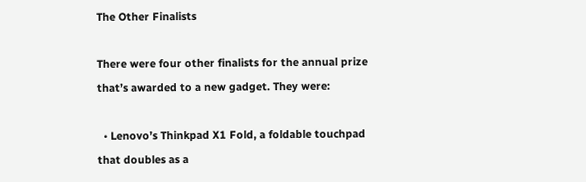The Other Finalists

There were four other finalists for the annual prize that’s awarded to a new gadget. They were:

  • Lenovo’s Thinkpad X1 Fold, a foldable touchpad that doubles as a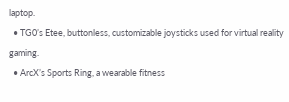laptop.
  • TG0’s Etee, buttonless, customizable joysticks used for virtual reality gaming.
  • ArcX’s Sports Ring, a wearable fitness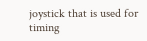joystick that is used for timing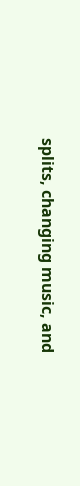splits, changing music, and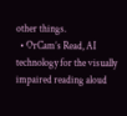other things.
  • OrCam’s Read, AI technology for the visually impaired reading aloud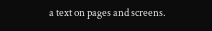a text on pages and screens.